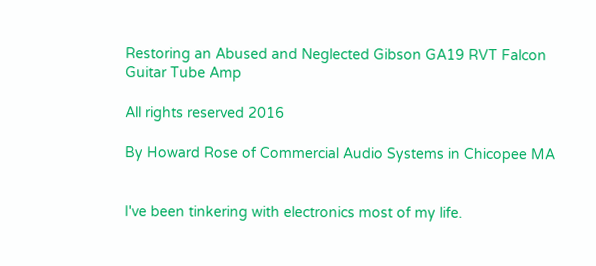Restoring an Abused and Neglected Gibson GA19 RVT Falcon Guitar Tube Amp

All rights reserved 2016

By Howard Rose of Commercial Audio Systems in Chicopee MA


I've been tinkering with electronics most of my life.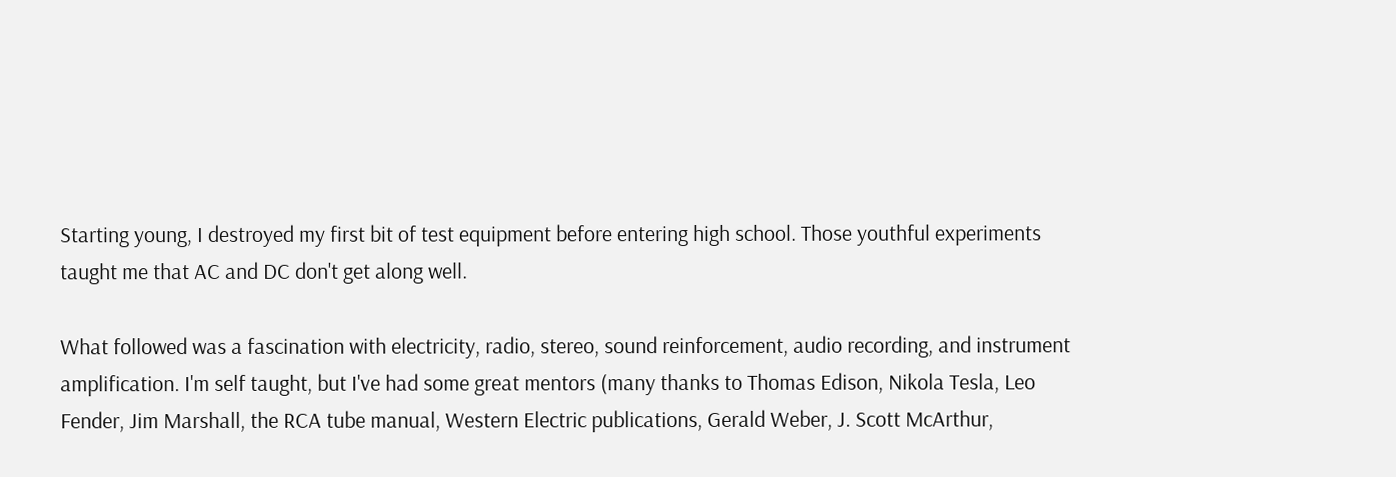Starting young, I destroyed my first bit of test equipment before entering high school. Those youthful experiments taught me that AC and DC don't get along well.

What followed was a fascination with electricity, radio, stereo, sound reinforcement, audio recording, and instrument amplification. I'm self taught, but I've had some great mentors (many thanks to Thomas Edison, Nikola Tesla, Leo Fender, Jim Marshall, the RCA tube manual, Western Electric publications, Gerald Weber, J. Scott McArthur,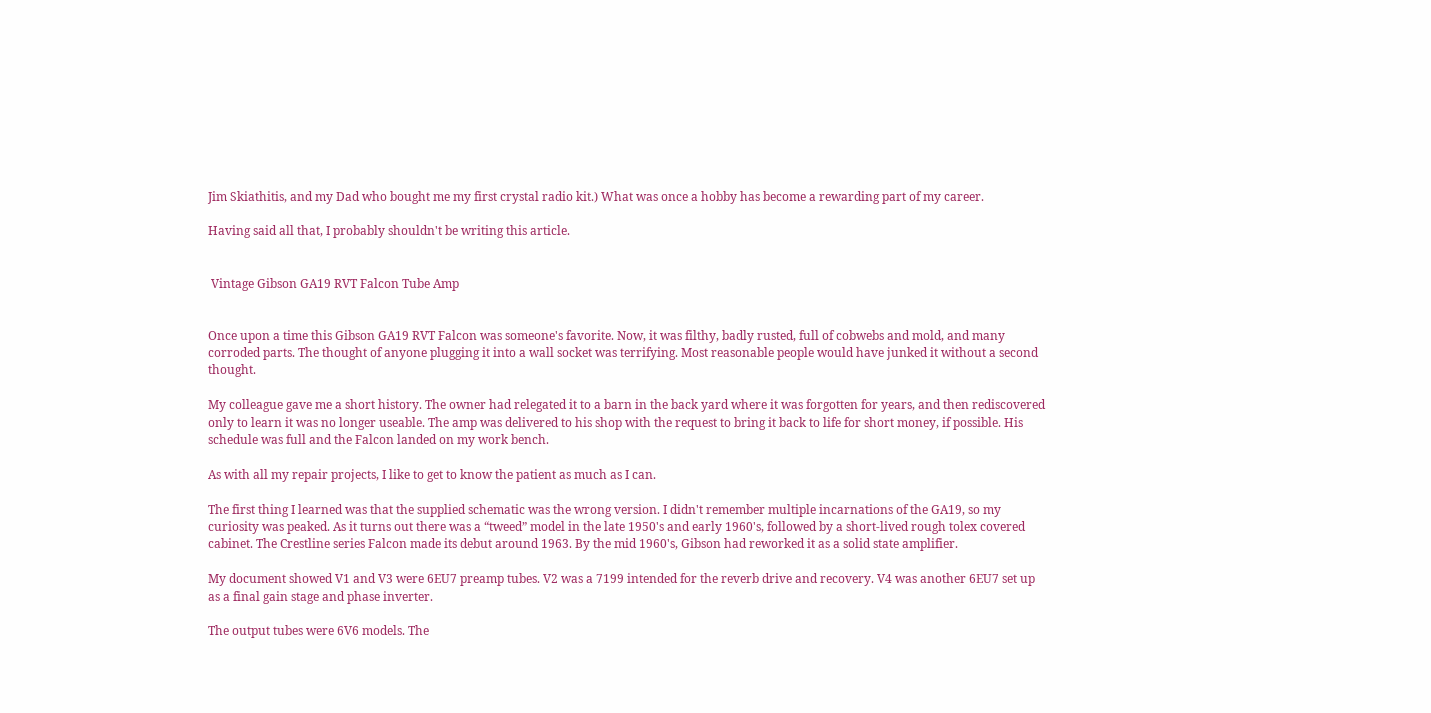Jim Skiathitis, and my Dad who bought me my first crystal radio kit.) What was once a hobby has become a rewarding part of my career.

Having said all that, I probably shouldn't be writing this article.


 Vintage Gibson GA19 RVT Falcon Tube Amp


Once upon a time this Gibson GA19 RVT Falcon was someone's favorite. Now, it was filthy, badly rusted, full of cobwebs and mold, and many corroded parts. The thought of anyone plugging it into a wall socket was terrifying. Most reasonable people would have junked it without a second thought.

My colleague gave me a short history. The owner had relegated it to a barn in the back yard where it was forgotten for years, and then rediscovered only to learn it was no longer useable. The amp was delivered to his shop with the request to bring it back to life for short money, if possible. His schedule was full and the Falcon landed on my work bench.

As with all my repair projects, I like to get to know the patient as much as I can.

The first thing I learned was that the supplied schematic was the wrong version. I didn't remember multiple incarnations of the GA19, so my curiosity was peaked. As it turns out there was a “tweed” model in the late 1950's and early 1960's, followed by a short-lived rough tolex covered cabinet. The Crestline series Falcon made its debut around 1963. By the mid 1960's, Gibson had reworked it as a solid state amplifier.

My document showed V1 and V3 were 6EU7 preamp tubes. V2 was a 7199 intended for the reverb drive and recovery. V4 was another 6EU7 set up as a final gain stage and phase inverter.

The output tubes were 6V6 models. The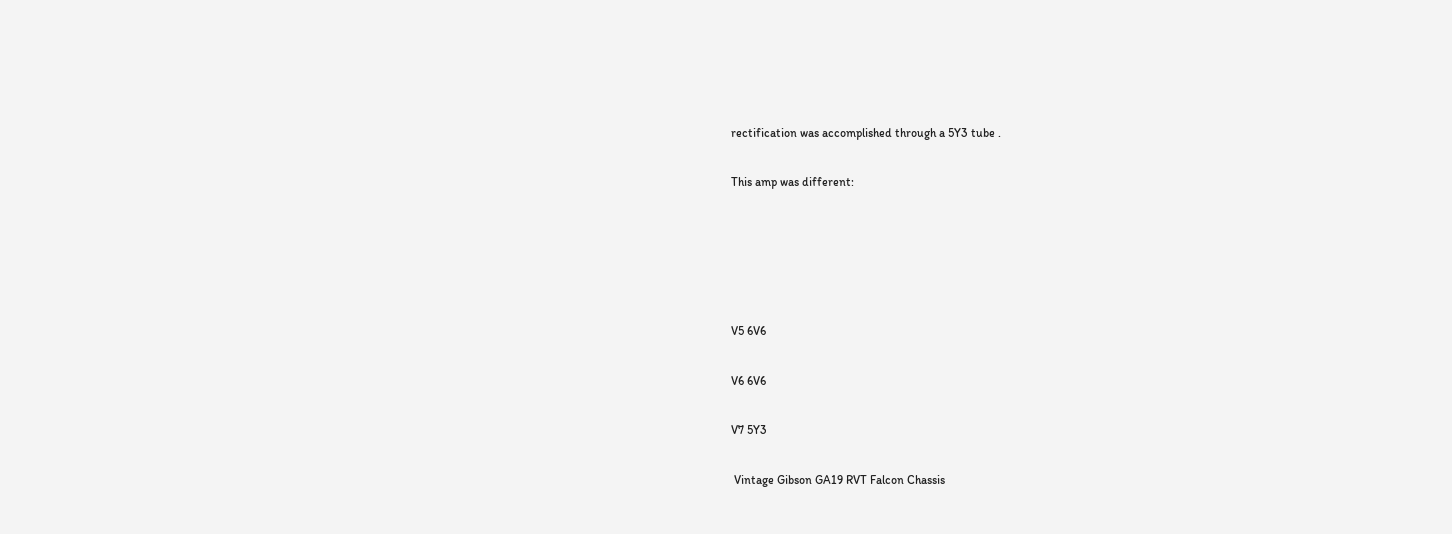rectification was accomplished through a 5Y3 tube .

This amp was different:





V5 6V6

V6 6V6

V7 5Y3

 Vintage Gibson GA19 RVT Falcon Chassis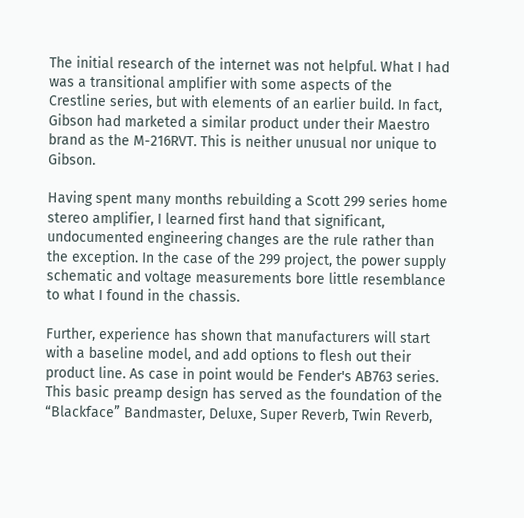The initial research of the internet was not helpful. What I had was a transitional amplifier with some aspects of the Crestline series, but with elements of an earlier build. In fact, Gibson had marketed a similar product under their Maestro brand as the M-216RVT. This is neither unusual nor unique to Gibson.

Having spent many months rebuilding a Scott 299 series home stereo amplifier, I learned first hand that significant, undocumented engineering changes are the rule rather than the exception. In the case of the 299 project, the power supply schematic and voltage measurements bore little resemblance to what I found in the chassis.

Further, experience has shown that manufacturers will start with a baseline model, and add options to flesh out their product line. As case in point would be Fender's AB763 series. This basic preamp design has served as the foundation of the “Blackface” Bandmaster, Deluxe, Super Reverb, Twin Reverb,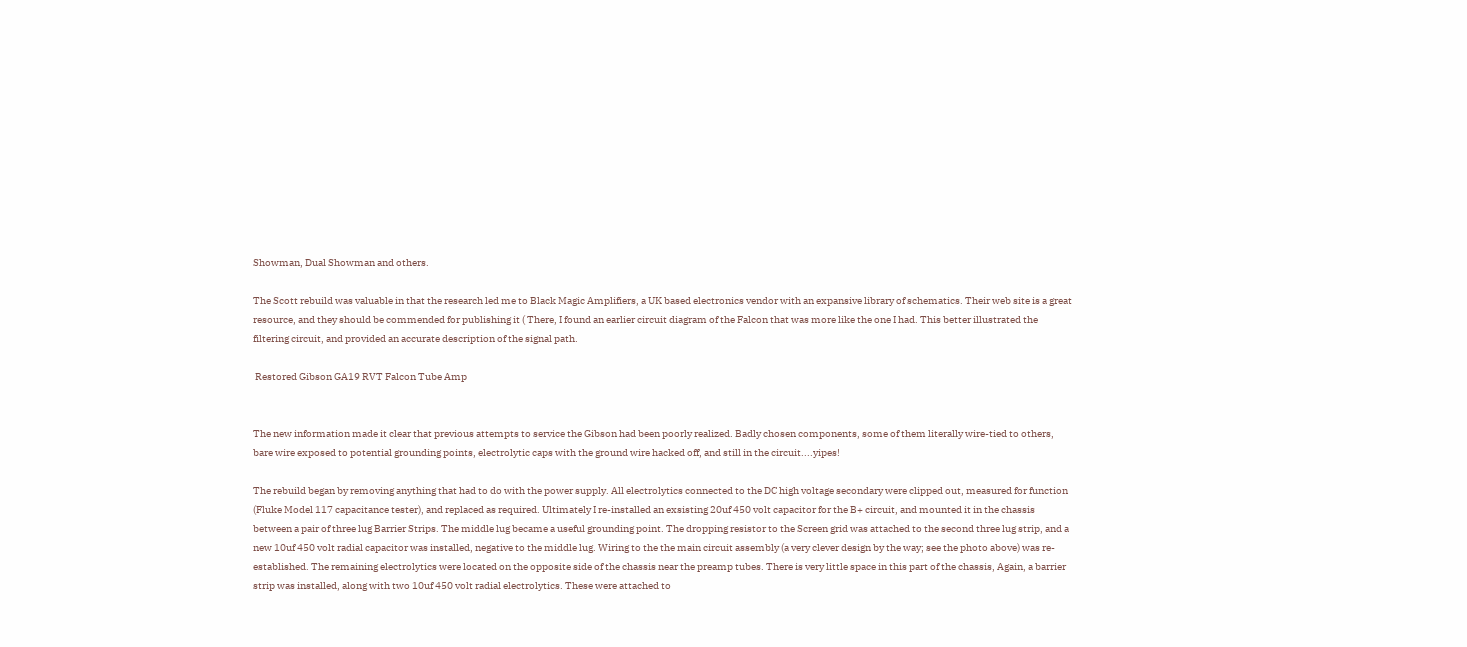Showman, Dual Showman and others.

The Scott rebuild was valuable in that the research led me to Black Magic Amplifiers, a UK based electronics vendor with an expansive library of schematics. Their web site is a great resource, and they should be commended for publishing it ( There, I found an earlier circuit diagram of the Falcon that was more like the one I had. This better illustrated the filtering circuit, and provided an accurate description of the signal path.

 Restored Gibson GA19 RVT Falcon Tube Amp


The new information made it clear that previous attempts to service the Gibson had been poorly realized. Badly chosen components, some of them literally wire-tied to others, bare wire exposed to potential grounding points, electrolytic caps with the ground wire hacked off, and still in the circuit....yipes!

The rebuild began by removing anything that had to do with the power supply. All electrolytics connected to the DC high voltage secondary were clipped out, measured for function (Fluke Model 117 capacitance tester), and replaced as required. Ultimately I re-installed an exsisting 20uf 450 volt capacitor for the B+ circuit, and mounted it in the chassis between a pair of three lug Barrier Strips. The middle lug became a useful grounding point. The dropping resistor to the Screen grid was attached to the second three lug strip, and a new 10uf 450 volt radial capacitor was installed, negative to the middle lug. Wiring to the the main circuit assembly (a very clever design by the way; see the photo above) was re-established. The remaining electrolytics were located on the opposite side of the chassis near the preamp tubes. There is very little space in this part of the chassis, Again, a barrier strip was installed, along with two 10uf 450 volt radial electrolytics. These were attached to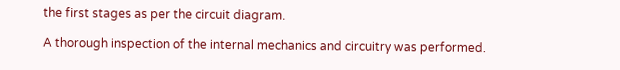the first stages as per the circuit diagram.

A thorough inspection of the internal mechanics and circuitry was performed.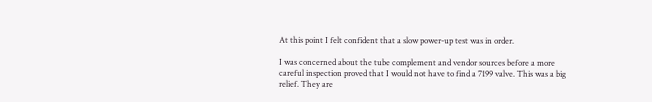At this point I felt confident that a slow power-up test was in order.

I was concerned about the tube complement and vendor sources before a more careful inspection proved that I would not have to find a 7199 valve. This was a big relief. They are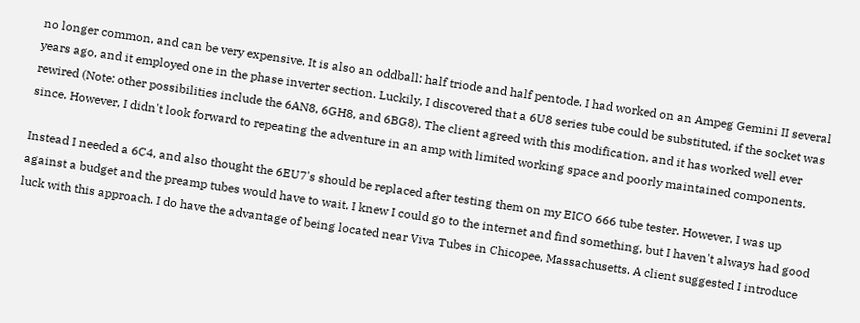no longer common, and can be very expensive. It is also an oddball: half triode and half pentode. I had worked on an Ampeg Gemini II several years ago, and it employed one in the phase inverter section. Luckily, I discovered that a 6U8 series tube could be substituted, if the socket was rewired (Note: other possibilities include the 6AN8, 6GH8, and 6BG8). The client agreed with this modification, and it has worked well ever since. However, I didn't look forward to repeating the adventure in an amp with limited working space and poorly maintained components.

Instead I needed a 6C4, and also thought the 6EU7's should be replaced after testing them on my EICO 666 tube tester. However, I was up against a budget and the preamp tubes would have to wait. I knew I could go to the internet and find something, but I haven't always had good luck with this approach. I do have the advantage of being located near Viva Tubes in Chicopee, Massachusetts. A client suggested I introduce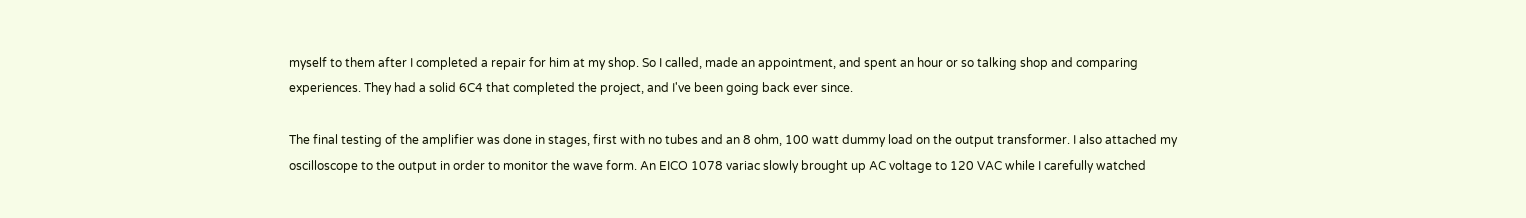myself to them after I completed a repair for him at my shop. So I called, made an appointment, and spent an hour or so talking shop and comparing experiences. They had a solid 6C4 that completed the project, and I've been going back ever since.

The final testing of the amplifier was done in stages, first with no tubes and an 8 ohm, 100 watt dummy load on the output transformer. I also attached my oscilloscope to the output in order to monitor the wave form. An EICO 1078 variac slowly brought up AC voltage to 120 VAC while I carefully watched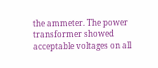the ammeter. The power transformer showed acceptable voltages on all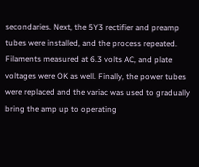secondaries. Next, the 5Y3 rectifier and preamp tubes were installed, and the process repeated. Filaments measured at 6.3 volts AC, and plate voltages were OK as well. Finally, the power tubes were replaced and the variac was used to gradually bring the amp up to operating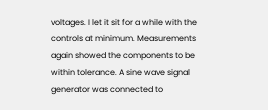voltages. I let it sit for a while with the controls at minimum. Measurements again showed the components to be within tolerance. A sine wave signal generator was connected to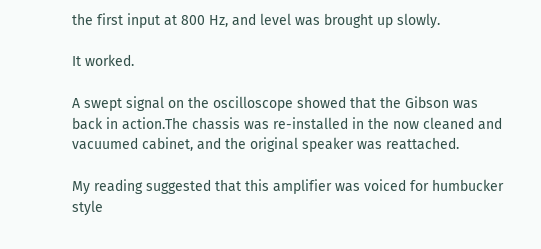the first input at 800 Hz, and level was brought up slowly.

It worked.

A swept signal on the oscilloscope showed that the Gibson was back in action.The chassis was re-installed in the now cleaned and vacuumed cabinet, and the original speaker was reattached.

My reading suggested that this amplifier was voiced for humbucker style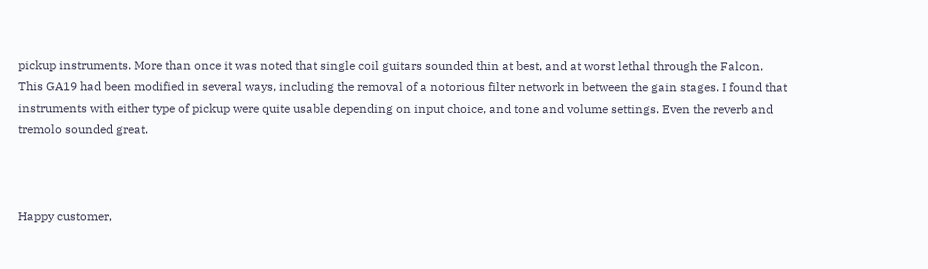pickup instruments. More than once it was noted that single coil guitars sounded thin at best, and at worst lethal through the Falcon. This GA19 had been modified in several ways, including the removal of a notorious filter network in between the gain stages. I found that instruments with either type of pickup were quite usable depending on input choice, and tone and volume settings. Even the reverb and tremolo sounded great.



Happy customer,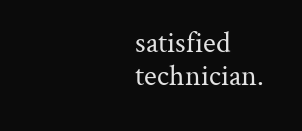satisfied technician.